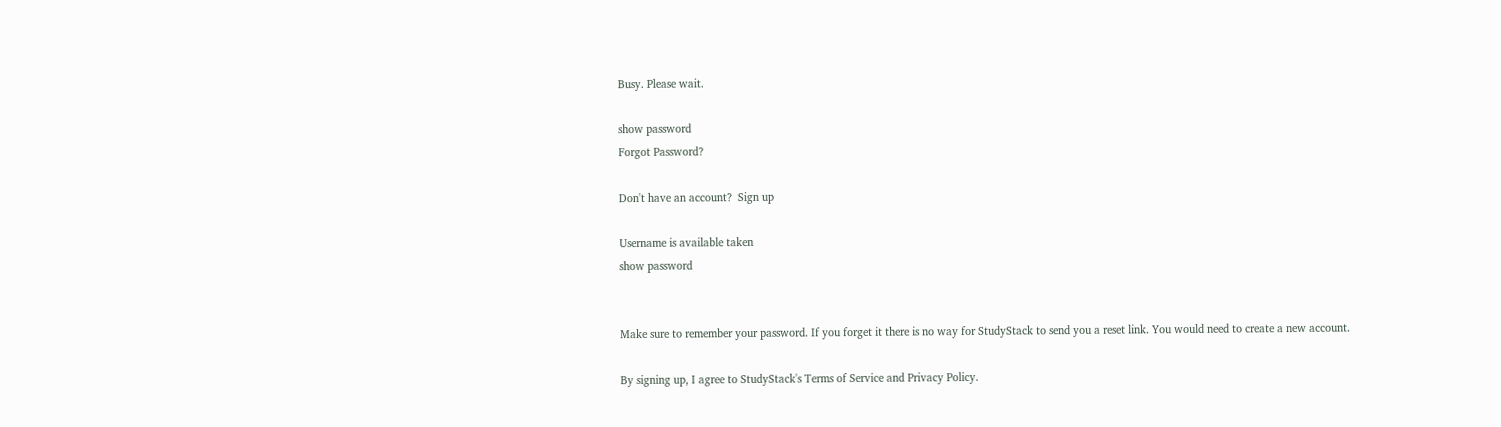Busy. Please wait.

show password
Forgot Password?

Don't have an account?  Sign up

Username is available taken
show password


Make sure to remember your password. If you forget it there is no way for StudyStack to send you a reset link. You would need to create a new account.

By signing up, I agree to StudyStack's Terms of Service and Privacy Policy.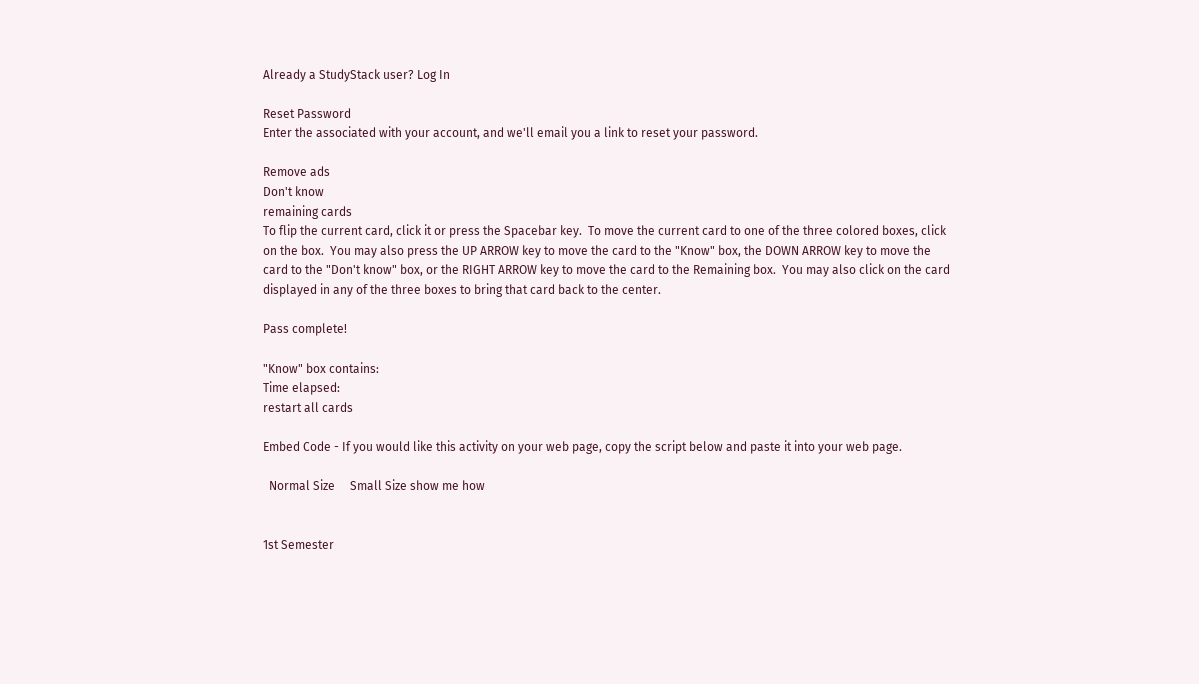Already a StudyStack user? Log In

Reset Password
Enter the associated with your account, and we'll email you a link to reset your password.

Remove ads
Don't know
remaining cards
To flip the current card, click it or press the Spacebar key.  To move the current card to one of the three colored boxes, click on the box.  You may also press the UP ARROW key to move the card to the "Know" box, the DOWN ARROW key to move the card to the "Don't know" box, or the RIGHT ARROW key to move the card to the Remaining box.  You may also click on the card displayed in any of the three boxes to bring that card back to the center.

Pass complete!

"Know" box contains:
Time elapsed:
restart all cards

Embed Code - If you would like this activity on your web page, copy the script below and paste it into your web page.

  Normal Size     Small Size show me how


1st Semester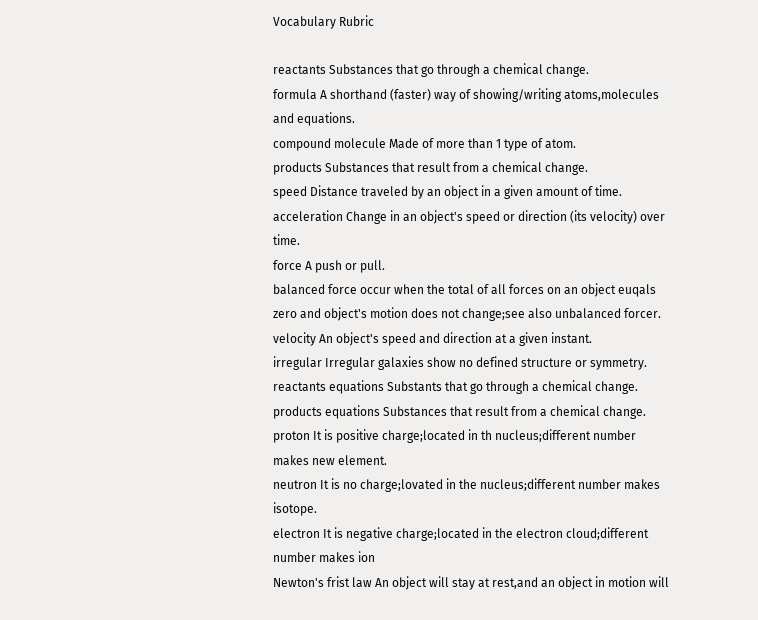Vocabulary Rubric

reactants Substances that go through a chemical change.
formula A shorthand (faster) way of showing/writing atoms,molecules and equations.
compound molecule Made of more than 1 type of atom.
products Substances that result from a chemical change.
speed Distance traveled by an object in a given amount of time.
acceleration Change in an object's speed or direction (its velocity) over time.
force A push or pull.
balanced force occur when the total of all forces on an object euqals zero and object's motion does not change;see also unbalanced forcer.
velocity An object's speed and direction at a given instant.
irregular Irregular galaxies show no defined structure or symmetry.
reactants equations Substants that go through a chemical change.
products equations Substances that result from a chemical change.
proton It is positive charge;located in th nucleus;different number makes new element.
neutron It is no charge;lovated in the nucleus;different number makes isotope.
electron It is negative charge;located in the electron cloud;different number makes ion
Newton's frist law An object will stay at rest,and an object in motion will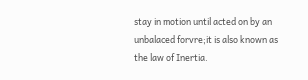stay in motion until acted on by an unbalaced forvre;it is also known as the law of Inertia.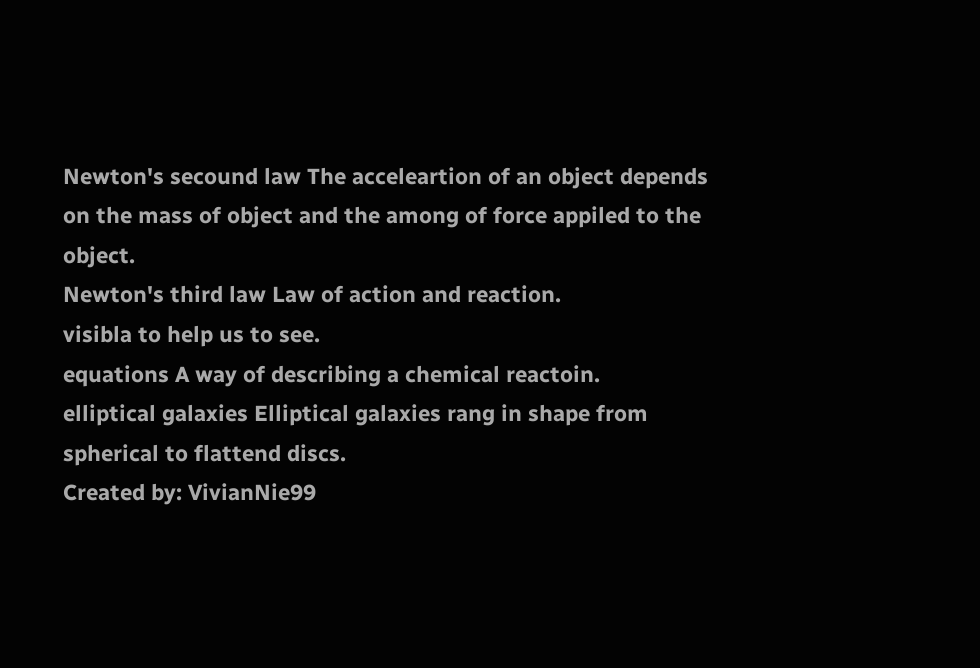Newton's secound law The acceleartion of an object depends on the mass of object and the among of force appiled to the object.
Newton's third law Law of action and reaction.
visibla to help us to see.
equations A way of describing a chemical reactoin.
elliptical galaxies Elliptical galaxies rang in shape from spherical to flattend discs.
Created by: VivianNie99